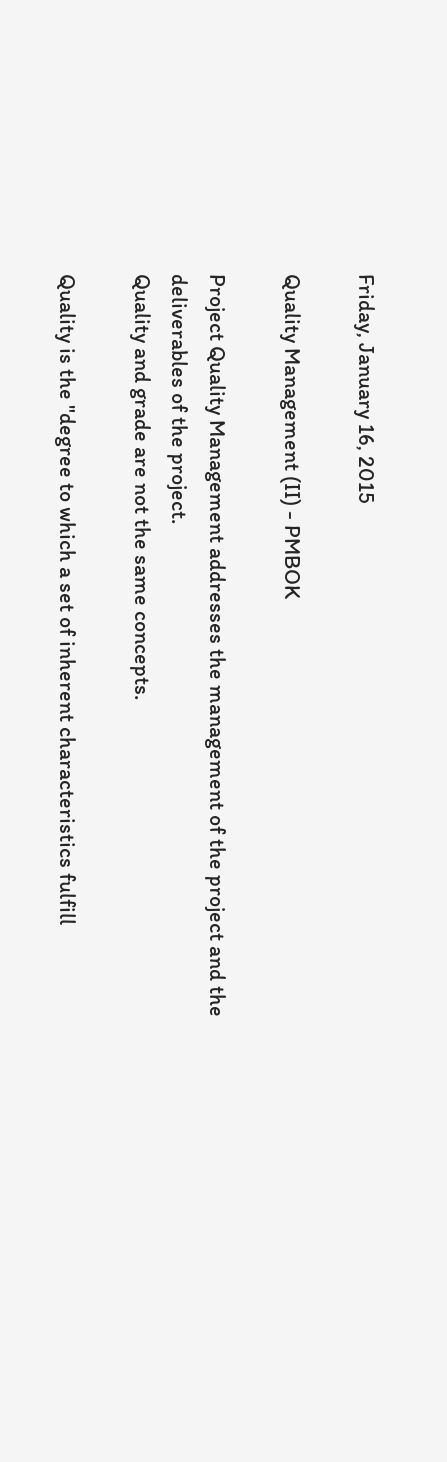Friday, January 16, 2015

Quality Management (II) - PMBOK

Project Quality Management addresses the management of the project and the deliverables of the project.
Quality and grade are not the same concepts.

Quality is the "degree to which a set of inherent characteristics fulfill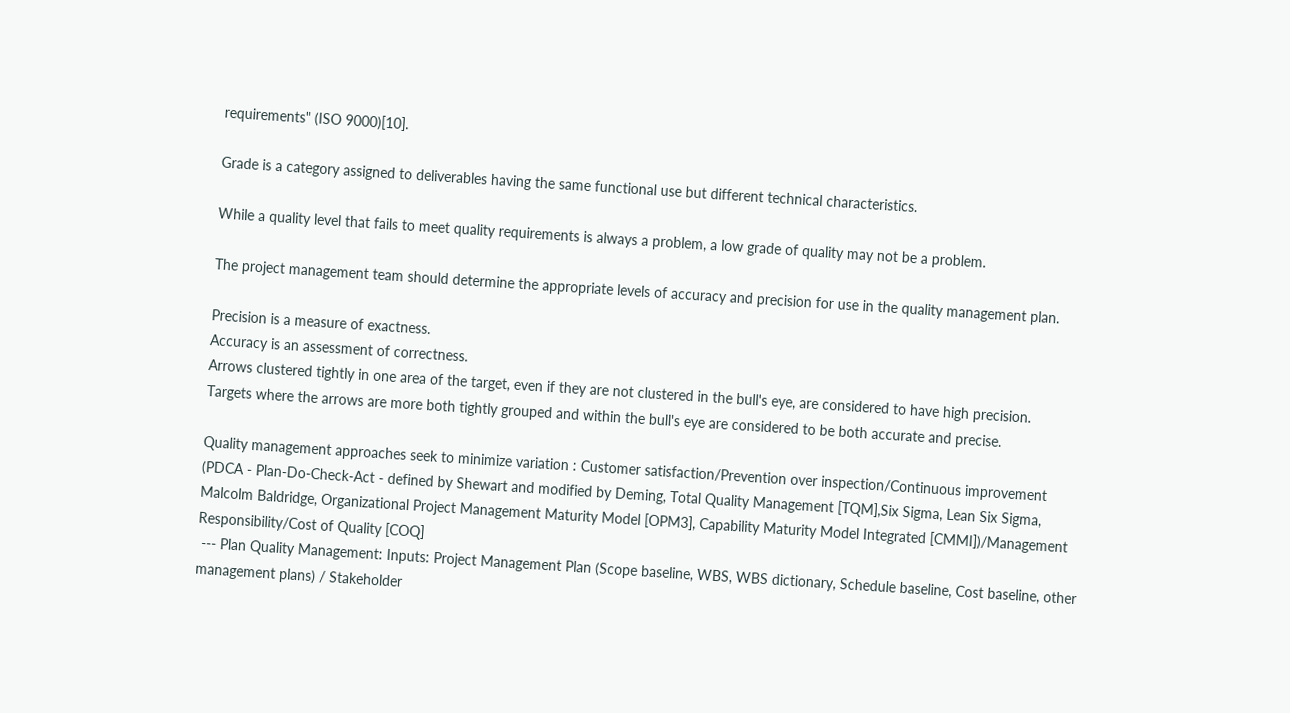requirements" (ISO 9000)[10].

Grade is a category assigned to deliverables having the same functional use but different technical characteristics.

While a quality level that fails to meet quality requirements is always a problem, a low grade of quality may not be a problem.

The project management team should determine the appropriate levels of accuracy and precision for use in the quality management plan.

Precision is a measure of exactness.
Accuracy is an assessment of correctness.
Arrows clustered tightly in one area of the target, even if they are not clustered in the bull's eye, are considered to have high precision.
Targets where the arrows are more both tightly grouped and within the bull's eye are considered to be both accurate and precise.

Quality management approaches seek to minimize variation : Customer satisfaction/Prevention over inspection/Continuous improvement (PDCA - Plan-Do-Check-Act - defined by Shewart and modified by Deming, Total Quality Management [TQM],Six Sigma, Lean Six Sigma, Malcolm Baldridge, Organizational Project Management Maturity Model [OPM3], Capability Maturity Model Integrated [CMMI])/Management Responsibility/Cost of Quality [COQ]
 --- Plan Quality Management: Inputs: Project Management Plan (Scope baseline, WBS, WBS dictionary, Schedule baseline, Cost baseline, other management plans) / Stakeholder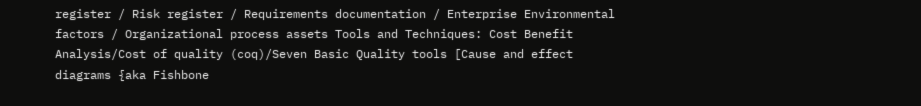register / Risk register / Requirements documentation / Enterprise Environmental factors / Organizational process assets Tools and Techniques: Cost Benefit Analysis/Cost of quality (coq)/Seven Basic Quality tools [Cause and effect diagrams {aka Fishbone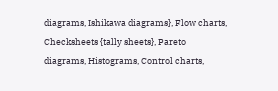diagrams, Ishikawa diagrams}, Flow charts, Checksheets {tally sheets}, Pareto diagrams, Histograms, Control charts,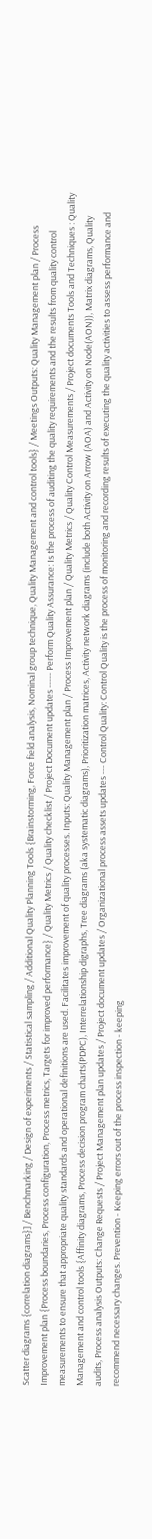Scatter diagrams {correlation diagrams}] / Benchmarking / Design of experiments / Statistical sampling / Additional Quality Planning Tools {Brainstorming, Force field analysis, Nominal group technique, Quality Management and control tools} / Meetings Outputs: Quality Management plan / Process Improvement plan {Process boundaries, Process configuration, Process metrics, Targets for improved performance} / Quality Metrics / Quality checklist / Project Document updates ----- Perform Quality Assurance: Is the process of auditing the quality requirements and the results from quality control measurements to ensure that appropriate quality standards and operational definitions are used. Facilitates improvement of quality processes. Inputs: Quality Management plan / Process Improvement plan / Quality Metrics / Quality Control Measurements / Project documents Tools and Techniques : Quality Management and control tools {Affinity diagrams, Process decision program charts(PDPC), Interrelationship digraphs, Tree diagrams (aka systematic diagrams), Prioritization matrices, Activity network diagrams (include both Activity on Arrow (AOA) and Activity on Node(AON)), Matrix diagrams, Quality audits, Process analysis Outputs: Change Requests / Project Management plan updates / Project document updates / Organizational process assets updates --- Control Quality: Control Quality is the process of monitoring and recording results of executing the quality activities to assess performance and recommend necessary changes. Prevention - Keeping errors out of the process inspection - keeping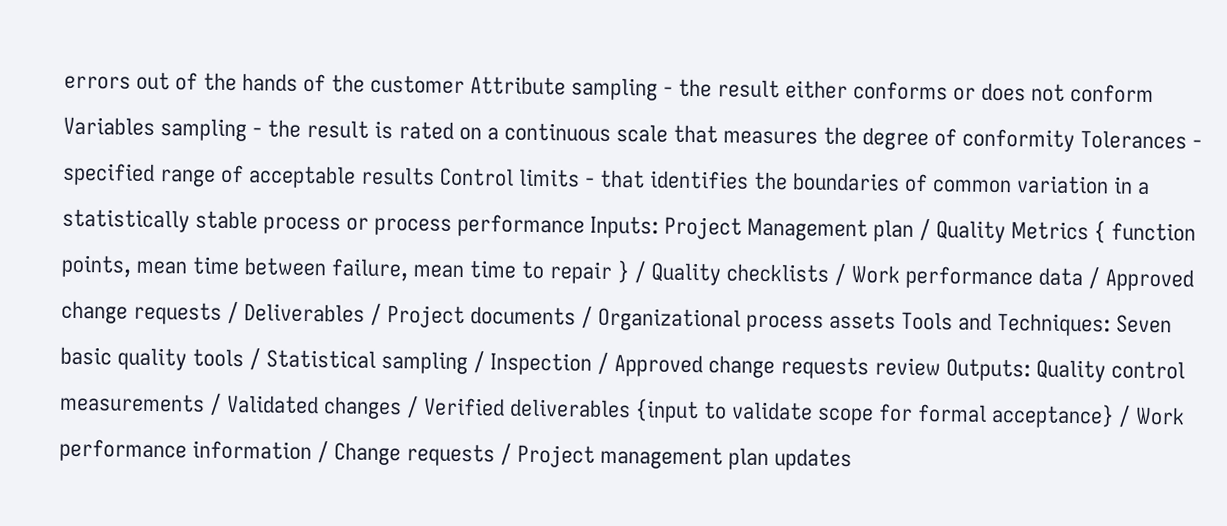errors out of the hands of the customer Attribute sampling - the result either conforms or does not conform Variables sampling - the result is rated on a continuous scale that measures the degree of conformity Tolerances - specified range of acceptable results Control limits - that identifies the boundaries of common variation in a statistically stable process or process performance Inputs: Project Management plan / Quality Metrics { function points, mean time between failure, mean time to repair } / Quality checklists / Work performance data / Approved change requests / Deliverables / Project documents / Organizational process assets Tools and Techniques: Seven basic quality tools / Statistical sampling / Inspection / Approved change requests review Outputs: Quality control measurements / Validated changes / Verified deliverables {input to validate scope for formal acceptance} / Work performance information / Change requests / Project management plan updates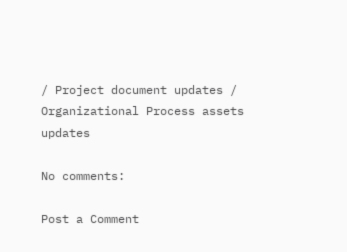/ Project document updates / Organizational Process assets updates

No comments:

Post a Comment